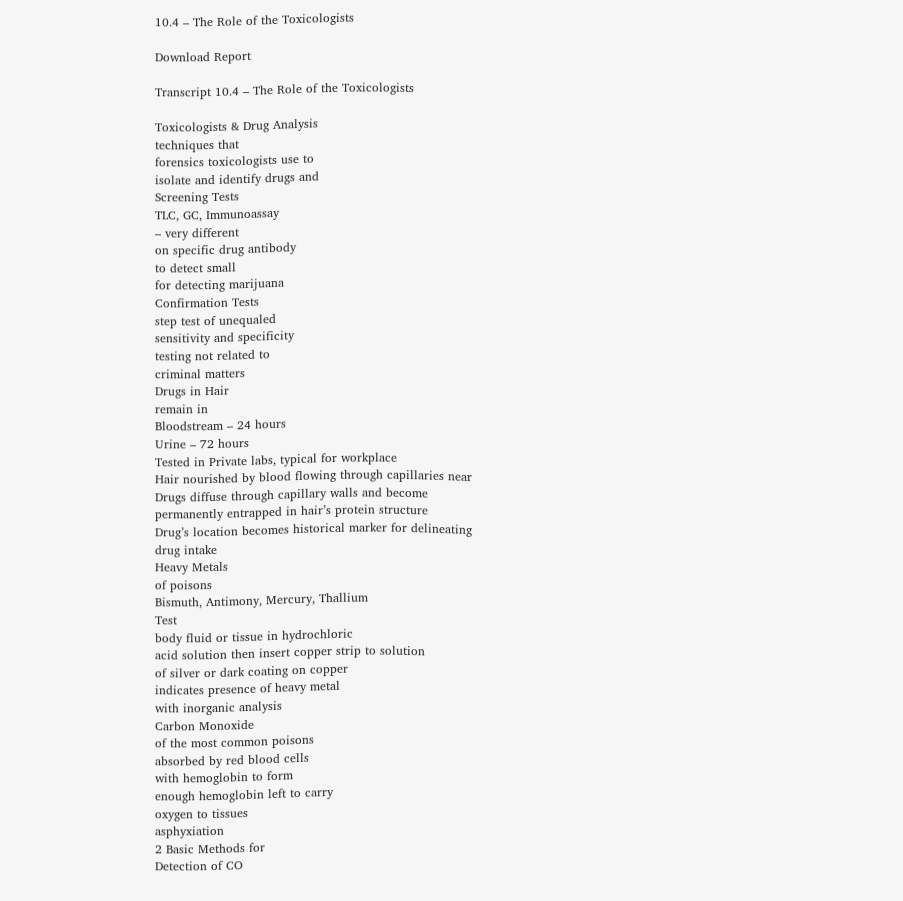10.4 – The Role of the Toxicologists

Download Report

Transcript 10.4 – The Role of the Toxicologists

Toxicologists & Drug Analysis
techniques that
forensics toxicologists use to
isolate and identify drugs and
Screening Tests
TLC, GC, Immunoassay
– very different
on specific drug antibody
to detect small
for detecting marijuana
Confirmation Tests
step test of unequaled
sensitivity and specificity
testing not related to
criminal matters
Drugs in Hair
remain in
Bloodstream – 24 hours
Urine – 72 hours
Tested in Private labs, typical for workplace
Hair nourished by blood flowing through capillaries near
Drugs diffuse through capillary walls and become
permanently entrapped in hair’s protein structure
Drug’s location becomes historical marker for delineating
drug intake
Heavy Metals
of poisons
Bismuth, Antimony, Mercury, Thallium
Test
body fluid or tissue in hydrochloric
acid solution then insert copper strip to solution
of silver or dark coating on copper
indicates presence of heavy metal
with inorganic analysis
Carbon Monoxide
of the most common poisons
absorbed by red blood cells
with hemoglobin to form
enough hemoglobin left to carry
oxygen to tissues
asphyxiation
2 Basic Methods for
Detection of CO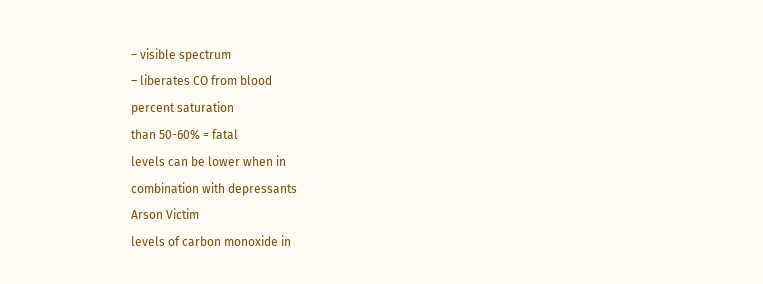– visible spectrum
– liberates CO from blood
percent saturation
than 50-60% = fatal
levels can be lower when in
combination with depressants
Arson Victim
levels of carbon monoxide in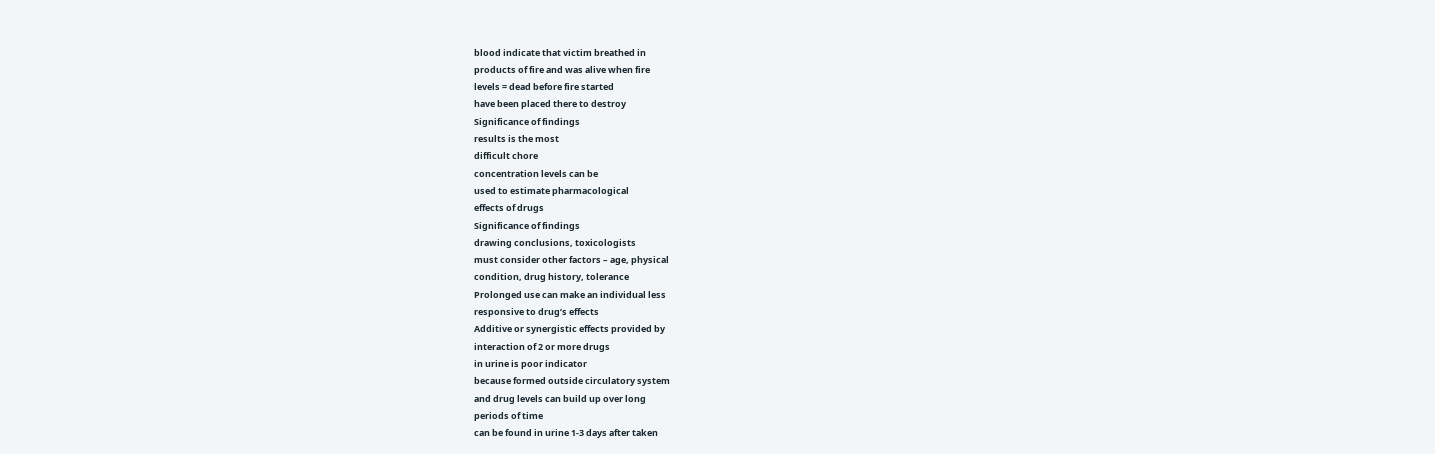blood indicate that victim breathed in
products of fire and was alive when fire
levels = dead before fire started
have been placed there to destroy
Significance of findings
results is the most
difficult chore
concentration levels can be
used to estimate pharmacological
effects of drugs
Significance of findings
drawing conclusions, toxicologists
must consider other factors – age, physical
condition, drug history, tolerance
Prolonged use can make an individual less
responsive to drug’s effects
Additive or synergistic effects provided by
interaction of 2 or more drugs
in urine is poor indicator
because formed outside circulatory system
and drug levels can build up over long
periods of time
can be found in urine 1-3 days after taken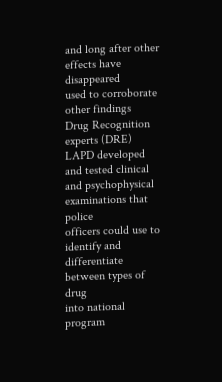and long after other effects have disappeared
used to corroborate other findings
Drug Recognition
experts (DRE)
LAPD developed and tested clinical
and psychophysical examinations that police
officers could use to identify and
differentiate between types of drug
into national program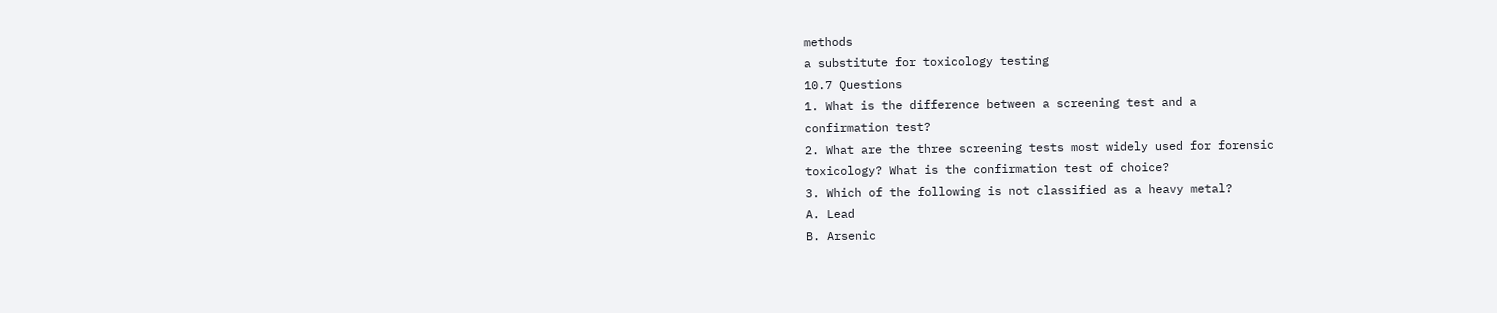methods
a substitute for toxicology testing
10.7 Questions
1. What is the difference between a screening test and a
confirmation test?
2. What are the three screening tests most widely used for forensic
toxicology? What is the confirmation test of choice?
3. Which of the following is not classified as a heavy metal?
A. Lead
B. Arsenic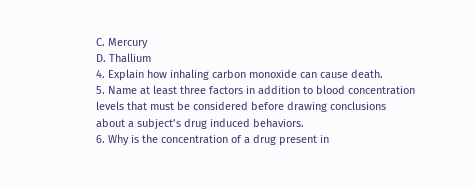C. Mercury
D. Thallium
4. Explain how inhaling carbon monoxide can cause death.
5. Name at least three factors in addition to blood concentration
levels that must be considered before drawing conclusions
about a subject’s drug induced behaviors.
6. Why is the concentration of a drug present in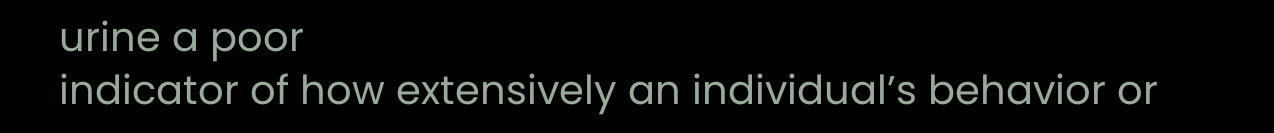urine a poor
indicator of how extensively an individual’s behavior or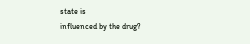state is
influenced by the drug?